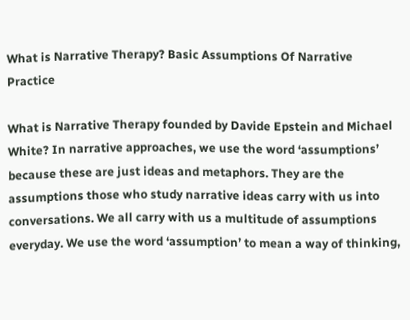What is Narrative Therapy? Basic Assumptions Of Narrative Practice

What is Narrative Therapy founded by Davide Epstein and Michael White? In narrative approaches, we use the word ‘assumptions’ because these are just ideas and metaphors. They are the assumptions those who study narrative ideas carry with us into conversations. We all carry with us a multitude of assumptions everyday. We use the word ‘assumption’ to mean a way of thinking,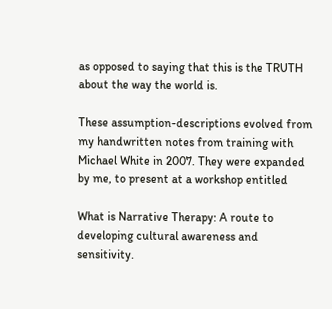as opposed to saying that this is the TRUTH about the way the world is.

These assumption-descriptions evolved from my handwritten notes from training with Michael White in 2007. They were expanded by me, to present at a workshop entitled

What is Narrative Therapy: A route to developing cultural awareness and sensitivity.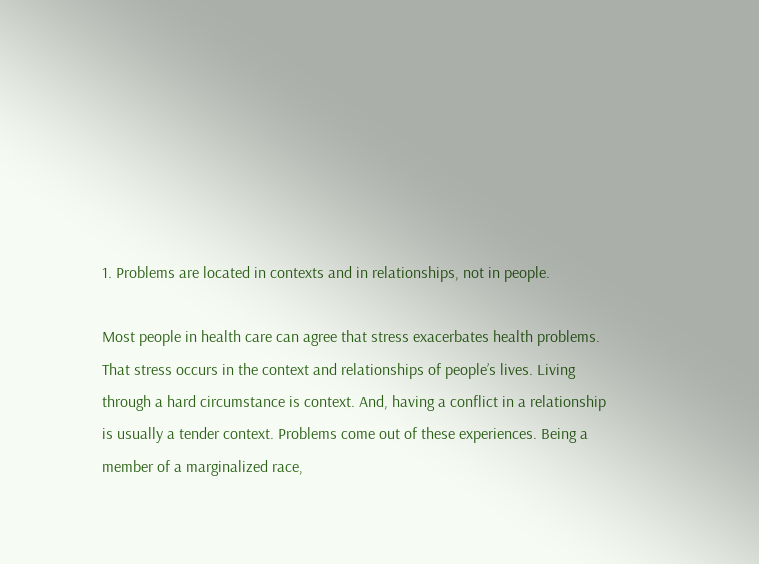1. Problems are located in contexts and in relationships, not in people.

Most people in health care can agree that stress exacerbates health problems. That stress occurs in the context and relationships of people’s lives. Living through a hard circumstance is context. And, having a conflict in a relationship is usually a tender context. Problems come out of these experiences. Being a member of a marginalized race,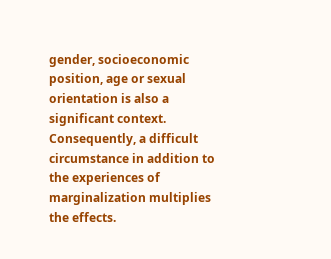gender, socioeconomic position, age or sexual orientation is also a significant context. Consequently, a difficult circumstance in addition to the experiences of marginalization multiplies the effects.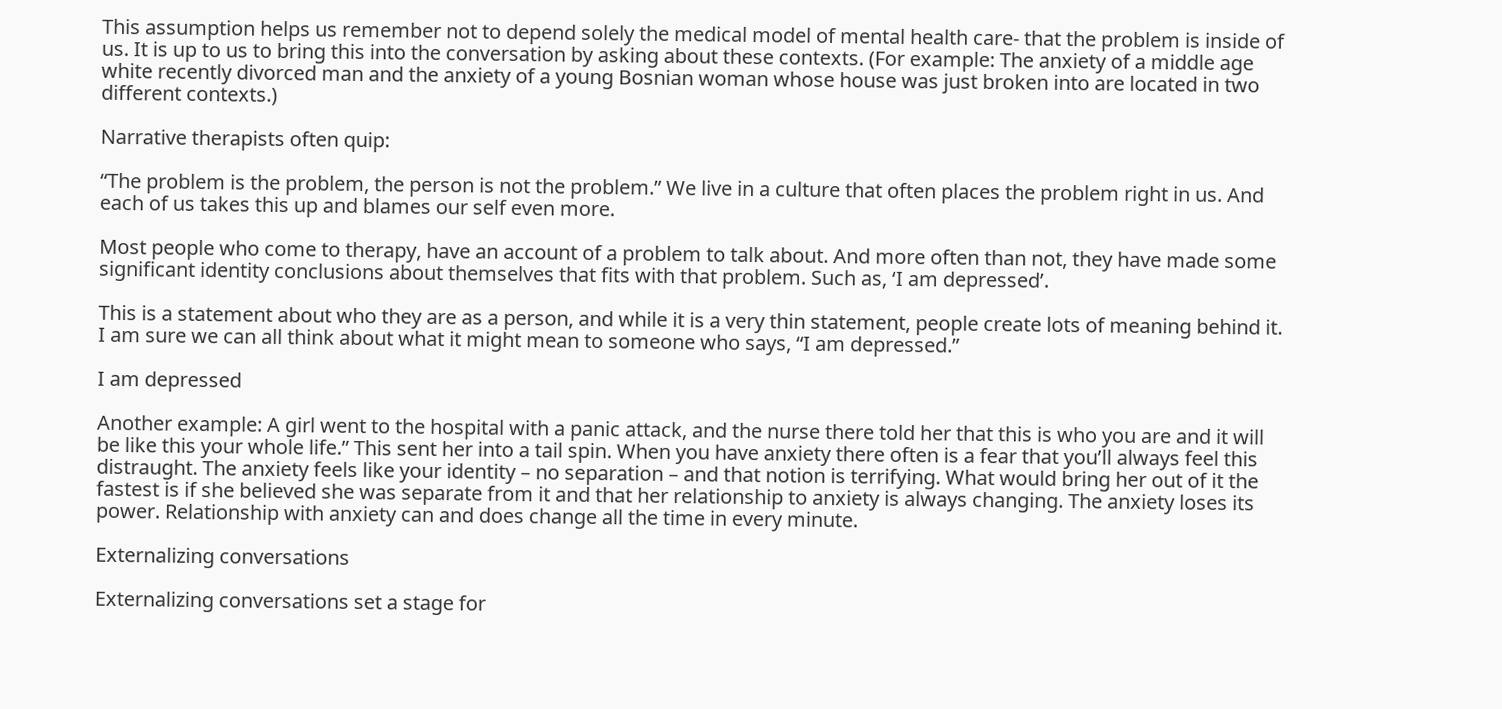This assumption helps us remember not to depend solely the medical model of mental health care- that the problem is inside of us. It is up to us to bring this into the conversation by asking about these contexts. (For example: The anxiety of a middle age white recently divorced man and the anxiety of a young Bosnian woman whose house was just broken into are located in two different contexts.)

Narrative therapists often quip:

“The problem is the problem, the person is not the problem.” We live in a culture that often places the problem right in us. And each of us takes this up and blames our self even more.

Most people who come to therapy, have an account of a problem to talk about. And more often than not, they have made some significant identity conclusions about themselves that fits with that problem. Such as, ‘I am depressed’.

This is a statement about who they are as a person, and while it is a very thin statement, people create lots of meaning behind it. I am sure we can all think about what it might mean to someone who says, “I am depressed.”

I am depressed

Another example: A girl went to the hospital with a panic attack, and the nurse there told her that this is who you are and it will be like this your whole life.” This sent her into a tail spin. When you have anxiety there often is a fear that you’ll always feel this distraught. The anxiety feels like your identity – no separation – and that notion is terrifying. What would bring her out of it the fastest is if she believed she was separate from it and that her relationship to anxiety is always changing. The anxiety loses its power. Relationship with anxiety can and does change all the time in every minute.

Externalizing conversations

Externalizing conversations set a stage for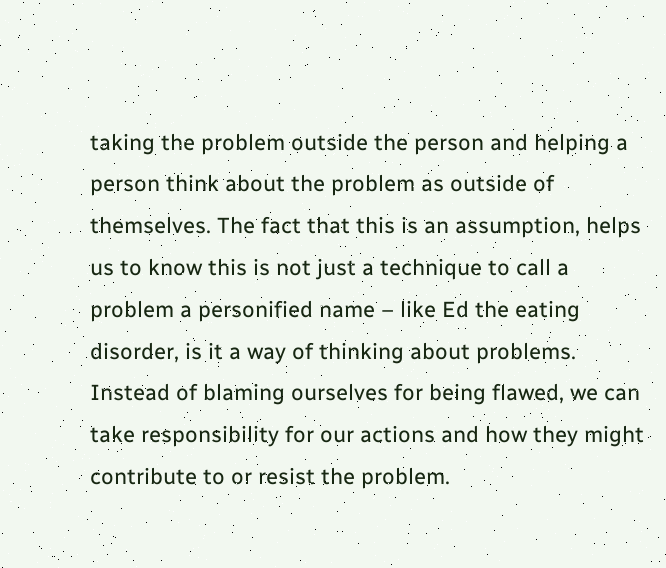taking the problem outside the person and helping a person think about the problem as outside of themselves. The fact that this is an assumption, helps us to know this is not just a technique to call a problem a personified name – like Ed the eating disorder, is it a way of thinking about problems. Instead of blaming ourselves for being flawed, we can take responsibility for our actions and how they might contribute to or resist the problem.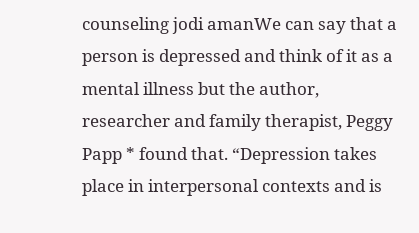counseling jodi amanWe can say that a person is depressed and think of it as a mental illness but the author, researcher and family therapist, Peggy Papp * found that. “Depression takes place in interpersonal contexts and is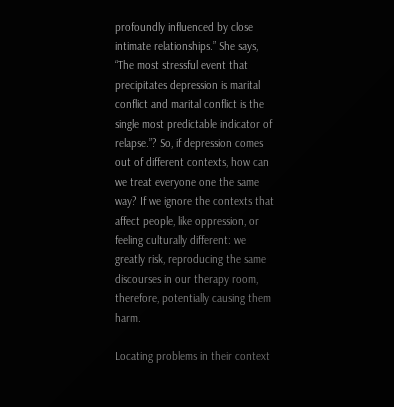profoundly influenced by close intimate relationships.” She says, “The most stressful event that precipitates depression is marital conflict and marital conflict is the single most predictable indicator of relapse.”? So, if depression comes out of different contexts, how can we treat everyone one the same way? If we ignore the contexts that affect people, like oppression, or feeling culturally different: we greatly risk, reproducing the same discourses in our therapy room, therefore, potentially causing them harm.

Locating problems in their context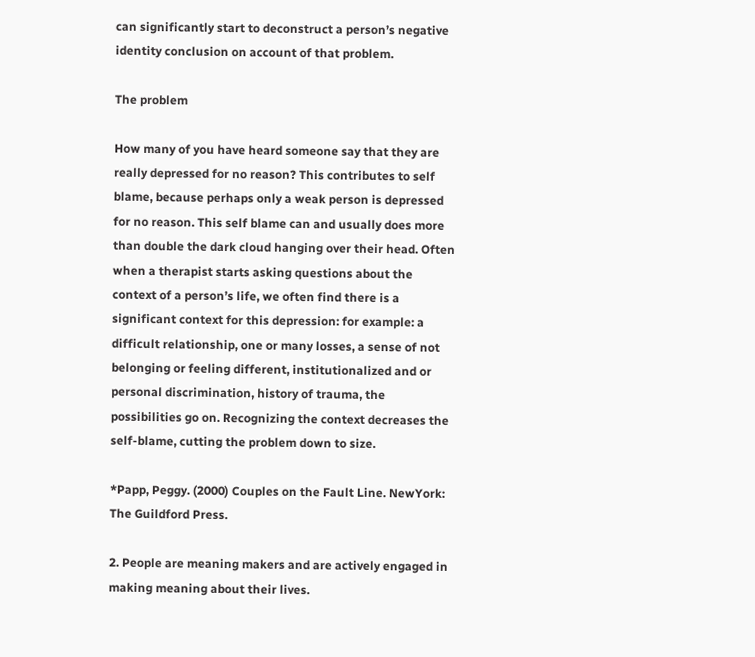can significantly start to deconstruct a person’s negative identity conclusion on account of that problem.

The problem

How many of you have heard someone say that they are really depressed for no reason? This contributes to self blame, because perhaps only a weak person is depressed for no reason. This self blame can and usually does more than double the dark cloud hanging over their head. Often when a therapist starts asking questions about the context of a person’s life, we often find there is a significant context for this depression: for example: a difficult relationship, one or many losses, a sense of not belonging or feeling different, institutionalized and or personal discrimination, history of trauma, the possibilities go on. Recognizing the context decreases the self-blame, cutting the problem down to size.

*Papp, Peggy. (2000) Couples on the Fault Line. NewYork: The Guildford Press.

2. People are meaning makers and are actively engaged in making meaning about their lives.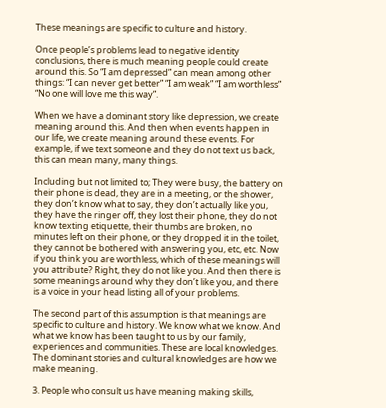These meanings are specific to culture and history.

Once people’s problems lead to negative identity conclusions, there is much meaning people could create around this. So “I am depressed” can mean among other things: “I can never get better” “I am weak” “I am worthless” “No one will love me this way”.

When we have a dominant story like depression, we create meaning around this. And then when events happen in our life, we create meaning around these events. For example, if we text someone and they do not text us back, this can mean many, many things.

Including but not limited to; They were busy, the battery on their phone is dead, they are in a meeting, or the shower, they don’t know what to say, they don’t actually like you, they have the ringer off, they lost their phone, they do not know texting etiquette, their thumbs are broken, no minutes left on their phone, or they dropped it in the toilet, they cannot be bothered with answering you, etc, etc. Now if you think you are worthless, which of these meanings will you attribute? Right, they do not like you. And then there is some meanings around why they don’t like you, and there is a voice in your head listing all of your problems.

The second part of this assumption is that meanings are specific to culture and history. We know what we know. And what we know has been taught to us by our family, experiences and communities. These are local knowledges. The dominant stories and cultural knowledges are how we make meaning.

3. People who consult us have meaning making skills,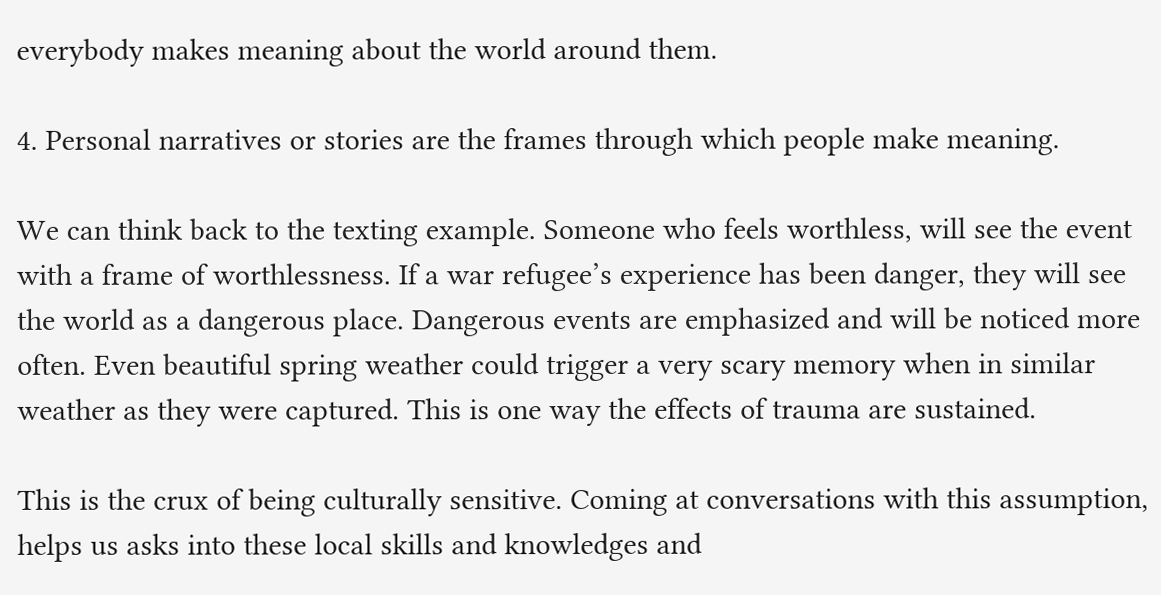everybody makes meaning about the world around them.

4. Personal narratives or stories are the frames through which people make meaning.

We can think back to the texting example. Someone who feels worthless, will see the event with a frame of worthlessness. If a war refugee’s experience has been danger, they will see the world as a dangerous place. Dangerous events are emphasized and will be noticed more often. Even beautiful spring weather could trigger a very scary memory when in similar weather as they were captured. This is one way the effects of trauma are sustained.

This is the crux of being culturally sensitive. Coming at conversations with this assumption, helps us asks into these local skills and knowledges and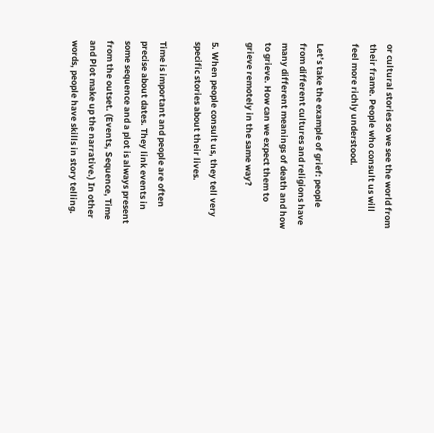or cultural stories so we see the world from their frame. People who consult us will feel more richly understood.

Let’s take the example of grief: people from different cultures and religions have many different meanings of death and how to grieve. How can we expect them to grieve remotely in the same way?

5. When people consult us, they tell very specific stories about their lives.

Time is important and people are often precise about dates. They link events in some sequence and a plot is always present from the outset. (Events, Sequence, Time and Plot make up the narrative.) In other words, people have skills in story telling.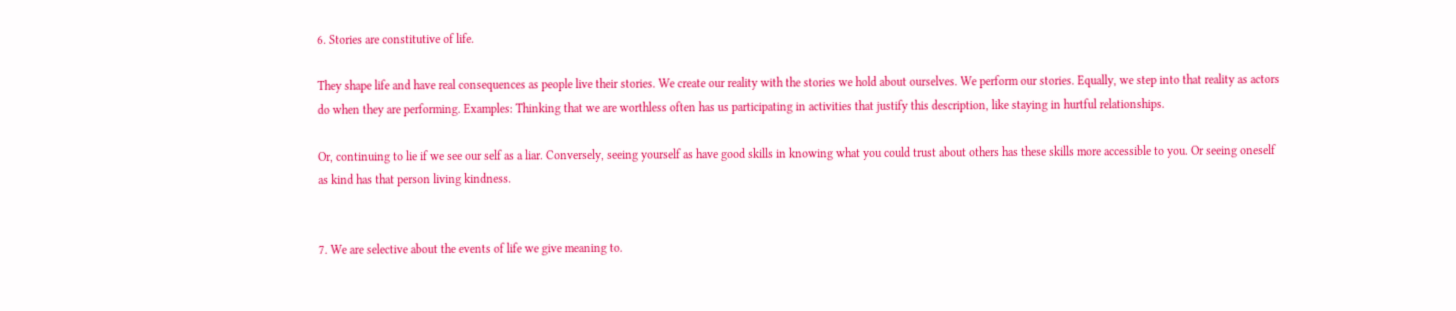6. Stories are constitutive of life.

They shape life and have real consequences as people live their stories. We create our reality with the stories we hold about ourselves. We perform our stories. Equally, we step into that reality as actors do when they are performing. Examples: Thinking that we are worthless often has us participating in activities that justify this description, like staying in hurtful relationships.

Or, continuing to lie if we see our self as a liar. Conversely, seeing yourself as have good skills in knowing what you could trust about others has these skills more accessible to you. Or seeing oneself as kind has that person living kindness.


7. We are selective about the events of life we give meaning to.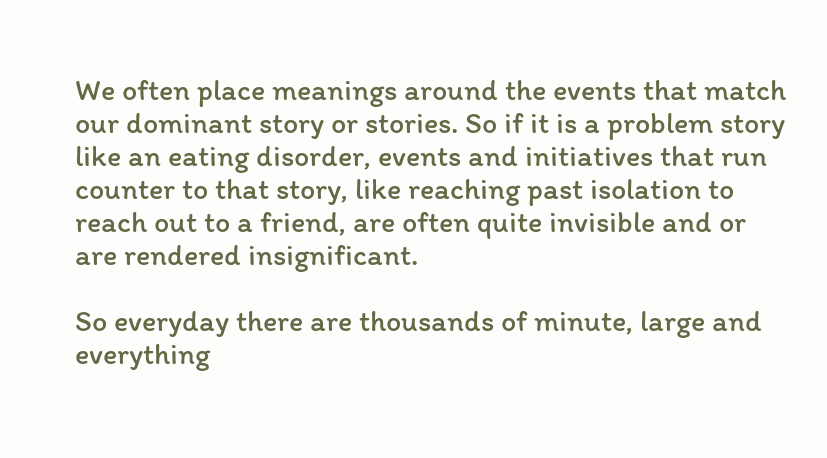We often place meanings around the events that match our dominant story or stories. So if it is a problem story like an eating disorder, events and initiatives that run counter to that story, like reaching past isolation to reach out to a friend, are often quite invisible and or are rendered insignificant.

So everyday there are thousands of minute, large and everything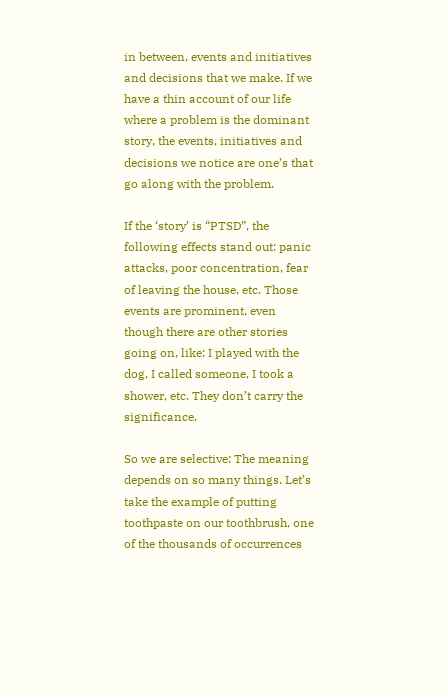in between, events and initiatives and decisions that we make. If we have a thin account of our life where a problem is the dominant story, the events, initiatives and decisions we notice are one’s that go along with the problem.

If the ‘story’ is “PTSD”, the following effects stand out: panic attacks, poor concentration, fear of leaving the house, etc. Those events are prominent, even though there are other stories going on, like: I played with the dog, I called someone, I took a shower, etc. They don’t carry the significance.

So we are selective: The meaning depends on so many things. Let’s take the example of putting toothpaste on our toothbrush, one of the thousands of occurrences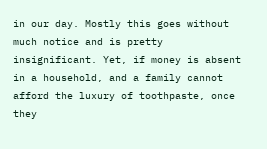in our day. Mostly this goes without much notice and is pretty insignificant. Yet, if money is absent in a household, and a family cannot afford the luxury of toothpaste, once they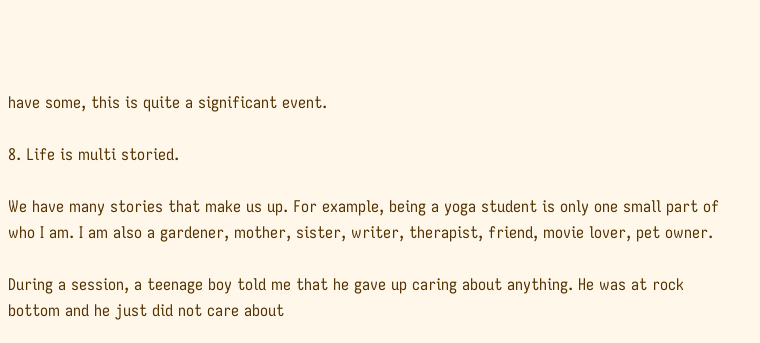have some, this is quite a significant event.

8. Life is multi storied.

We have many stories that make us up. For example, being a yoga student is only one small part of who I am. I am also a gardener, mother, sister, writer, therapist, friend, movie lover, pet owner.

During a session, a teenage boy told me that he gave up caring about anything. He was at rock bottom and he just did not care about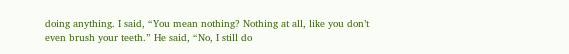doing anything. I said, “You mean nothing? Nothing at all, like you don’t even brush your teeth.” He said, “No, I still do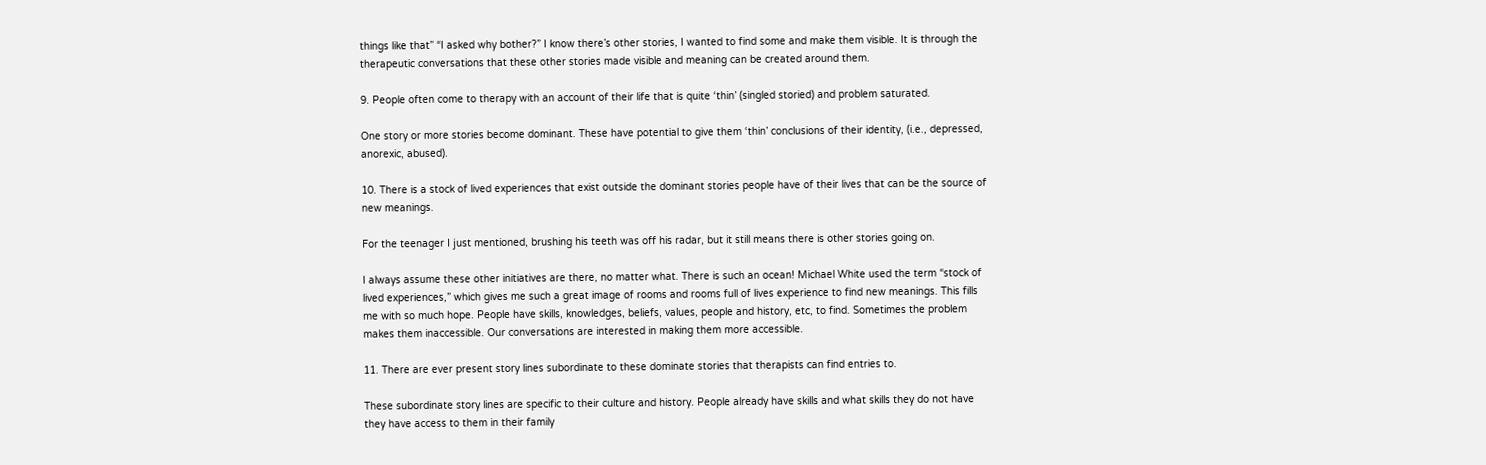things like that” “I asked why bother?” I know there’s other stories, I wanted to find some and make them visible. It is through the therapeutic conversations that these other stories made visible and meaning can be created around them.

9. People often come to therapy with an account of their life that is quite ‘thin’ (singled storied) and problem saturated.

One story or more stories become dominant. These have potential to give them ‘thin’ conclusions of their identity, (i.e., depressed, anorexic, abused).

10. There is a stock of lived experiences that exist outside the dominant stories people have of their lives that can be the source of new meanings.

For the teenager I just mentioned, brushing his teeth was off his radar, but it still means there is other stories going on.

I always assume these other initiatives are there, no matter what. There is such an ocean! Michael White used the term “stock of lived experiences,” which gives me such a great image of rooms and rooms full of lives experience to find new meanings. This fills me with so much hope. People have skills, knowledges, beliefs, values, people and history, etc, to find. Sometimes the problem makes them inaccessible. Our conversations are interested in making them more accessible.

11. There are ever present story lines subordinate to these dominate stories that therapists can find entries to.

These subordinate story lines are specific to their culture and history. People already have skills and what skills they do not have they have access to them in their family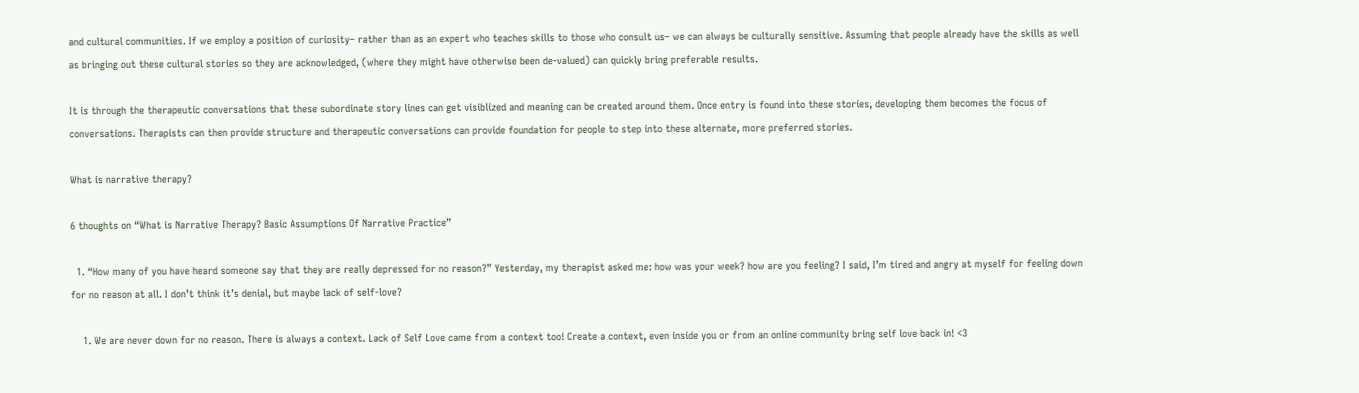and cultural communities. If we employ a position of curiosity– rather than as an expert who teaches skills to those who consult us– we can always be culturally sensitive. Assuming that people already have the skills as well as bringing out these cultural stories so they are acknowledged, (where they might have otherwise been de-valued) can quickly bring preferable results.

It is through the therapeutic conversations that these subordinate story lines can get visiblized and meaning can be created around them. Once entry is found into these stories, developing them becomes the focus of conversations. Therapists can then provide structure and therapeutic conversations can provide foundation for people to step into these alternate, more preferred stories.

What is narrative therapy?

6 thoughts on “What is Narrative Therapy? Basic Assumptions Of Narrative Practice”

  1. “How many of you have heard someone say that they are really depressed for no reason?” Yesterday, my therapist asked me: how was your week? how are you feeling? I said, I’m tired and angry at myself for feeling down for no reason at all. I don’t think it’s denial, but maybe lack of self-love?

    1. We are never down for no reason. There is always a context. Lack of Self Love came from a context too! Create a context, even inside you or from an online community bring self love back in! <3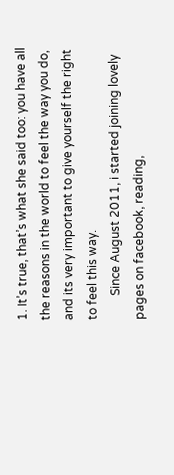1. It’s true, that’s what she said too: you have all the reasons in the world to feel the way you do, and its very important to give yourself the right to feel this way.
        Since August 2011, i started joining lovely pages on facebook, reading,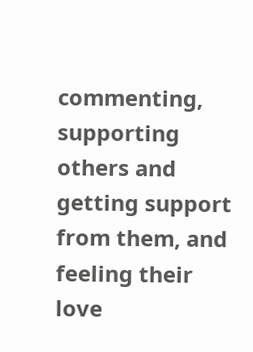commenting, supporting others and getting support from them, and feeling their love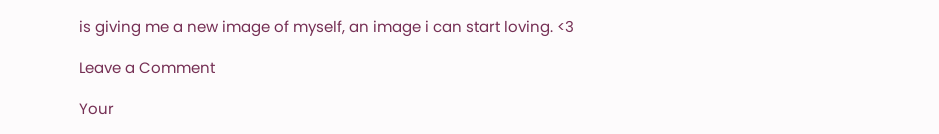is giving me a new image of myself, an image i can start loving. <3

Leave a Comment

Your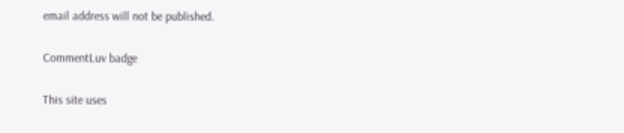email address will not be published.

CommentLuv badge

This site uses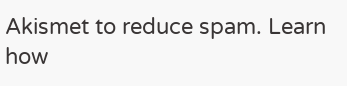Akismet to reduce spam. Learn how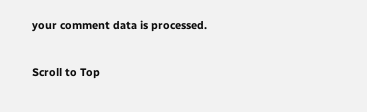your comment data is processed.

Scroll to Top